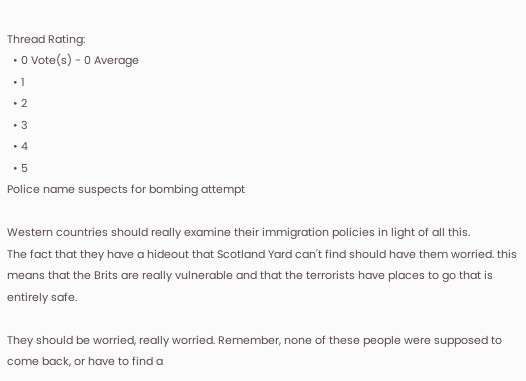Thread Rating:
  • 0 Vote(s) - 0 Average
  • 1
  • 2
  • 3
  • 4
  • 5
Police name suspects for bombing attempt

Western countries should really examine their immigration policies in light of all this.
The fact that they have a hideout that Scotland Yard can't find should have them worried. this means that the Brits are really vulnerable and that the terrorists have places to go that is entirely safe.

They should be worried, really worried. Remember, none of these people were supposed to come back, or have to find a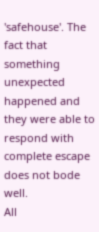'safehouse'. The fact that something unexpected happened and they were able to respond with complete escape does not bode well.
All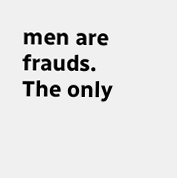men are frauds. The only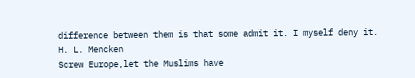difference between them is that some admit it. I myself deny it.
H. L. Mencken
Screw Europe,let the Muslims have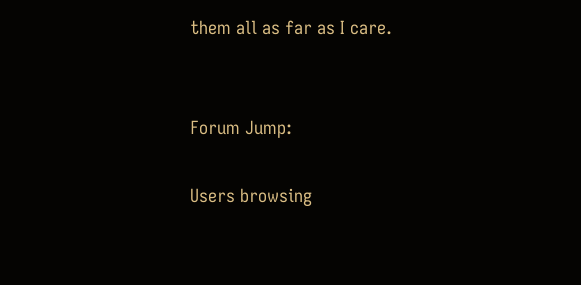them all as far as I care.


Forum Jump:

Users browsing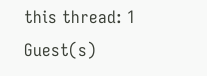this thread: 1 Guest(s)